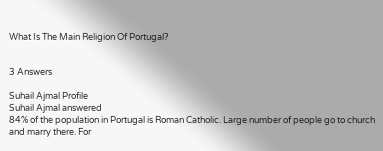What Is The Main Religion Of Portugal?


3 Answers

Suhail Ajmal Profile
Suhail Ajmal answered
84% of the population in Portugal is Roman Catholic. Large number of people go to church and marry there. For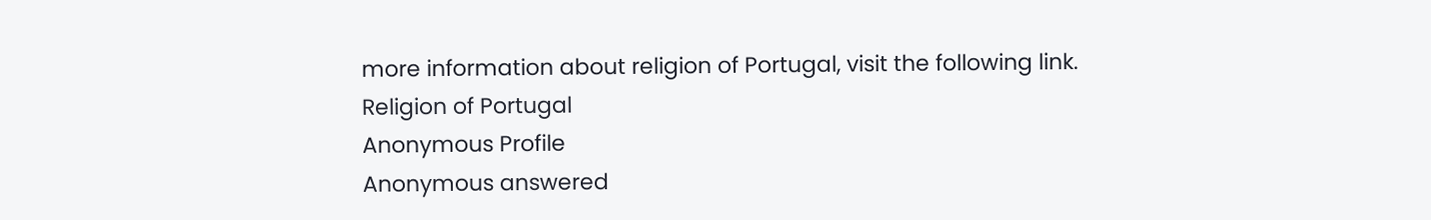more information about religion of Portugal, visit the following link.
Religion of Portugal
Anonymous Profile
Anonymous answered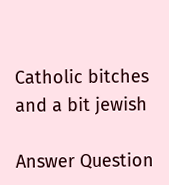Catholic bitches and a bit jewish

Answer Question